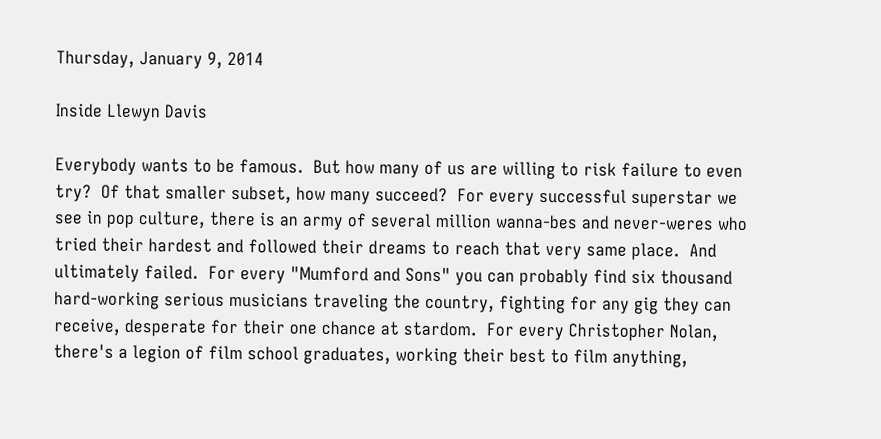Thursday, January 9, 2014

Inside Llewyn Davis

Everybody wants to be famous.  But how many of us are willing to risk failure to even try?  Of that smaller subset, how many succeed?  For every successful superstar we see in pop culture, there is an army of several million wanna-bes and never-weres who tried their hardest and followed their dreams to reach that very same place.  And ultimately failed.  For every "Mumford and Sons" you can probably find six thousand hard-working serious musicians traveling the country, fighting for any gig they can receive, desperate for their one chance at stardom.  For every Christopher Nolan, there's a legion of film school graduates, working their best to film anything,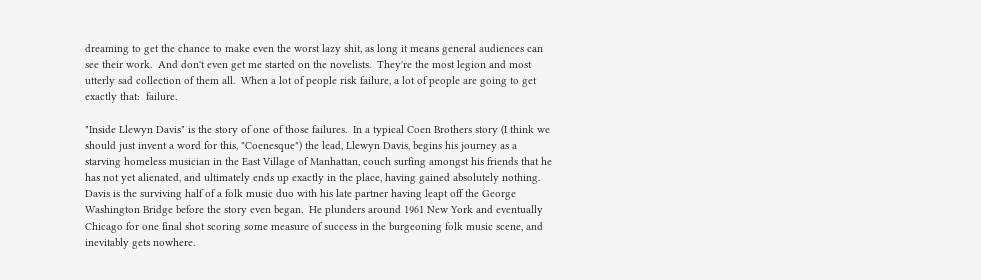dreaming to get the chance to make even the worst lazy shit, as long it means general audiences can see their work.  And don't even get me started on the novelists.  They're the most legion and most utterly sad collection of them all.  When a lot of people risk failure, a lot of people are going to get exactly that:  failure.

"Inside Llewyn Davis" is the story of one of those failures.  In a typical Coen Brothers story (I think we should just invent a word for this, "Coenesque") the lead, Llewyn Davis, begins his journey as a starving homeless musician in the East Village of Manhattan, couch surfing amongst his friends that he has not yet alienated, and ultimately ends up exactly in the place, having gained absolutely nothing.  Davis is the surviving half of a folk music duo with his late partner having leapt off the George Washington Bridge before the story even began.  He plunders around 1961 New York and eventually Chicago for one final shot scoring some measure of success in the burgeoning folk music scene, and inevitably gets nowhere.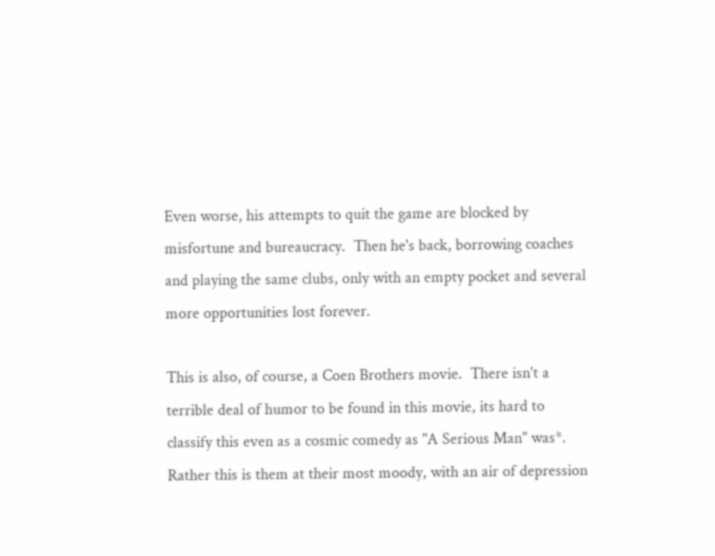Even worse, his attempts to quit the game are blocked by misfortune and bureaucracy.  Then he's back, borrowing coaches and playing the same clubs, only with an empty pocket and several more opportunities lost forever.

This is also, of course, a Coen Brothers movie.  There isn't a terrible deal of humor to be found in this movie, its hard to classify this even as a cosmic comedy as "A Serious Man" was*.  Rather this is them at their most moody, with an air of depression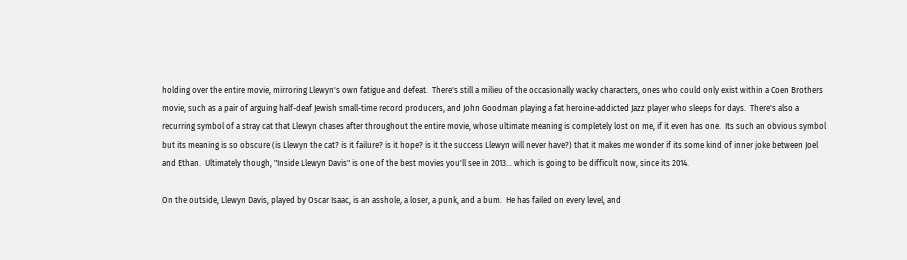holding over the entire movie, mirroring Llewyn's own fatigue and defeat.  There's still a milieu of the occasionally wacky characters, ones who could only exist within a Coen Brothers movie, such as a pair of arguing half-deaf Jewish small-time record producers, and John Goodman playing a fat heroine-addicted Jazz player who sleeps for days.  There's also a recurring symbol of a stray cat that Llewyn chases after throughout the entire movie, whose ultimate meaning is completely lost on me, if it even has one.  Its such an obvious symbol but its meaning is so obscure (is Llewyn the cat? is it failure? is it hope? is it the success Llewyn will never have?) that it makes me wonder if its some kind of inner joke between Joel and Ethan.  Ultimately though, "Inside Llewyn Davis" is one of the best movies you'll see in 2013... which is going to be difficult now, since its 2014.

On the outside, Llewyn Davis, played by Oscar Isaac, is an asshole, a loser, a punk, and a bum.  He has failed on every level, and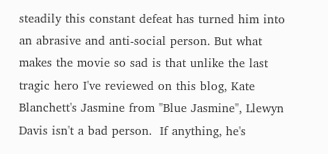steadily this constant defeat has turned him into an abrasive and anti-social person. But what makes the movie so sad is that unlike the last tragic hero I've reviewed on this blog, Kate Blanchett's Jasmine from "Blue Jasmine", Llewyn Davis isn't a bad person.  If anything, he's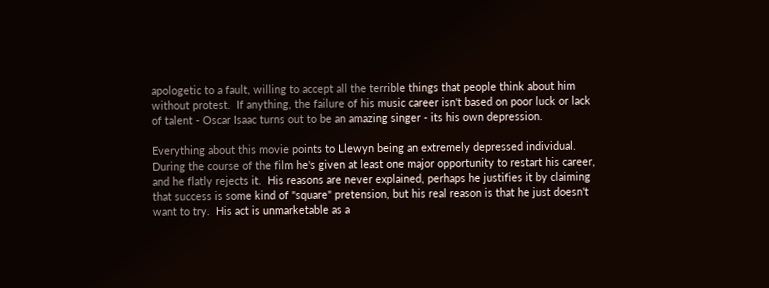apologetic to a fault, willing to accept all the terrible things that people think about him without protest.  If anything, the failure of his music career isn't based on poor luck or lack of talent - Oscar Isaac turns out to be an amazing singer - its his own depression.

Everything about this movie points to Llewyn being an extremely depressed individual.  During the course of the film he's given at least one major opportunity to restart his career, and he flatly rejects it.  His reasons are never explained, perhaps he justifies it by claiming that success is some kind of "square" pretension, but his real reason is that he just doesn't want to try.  His act is unmarketable as a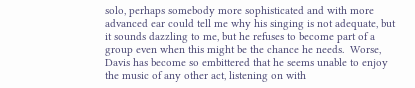solo, perhaps somebody more sophisticated and with more advanced ear could tell me why his singing is not adequate, but it sounds dazzling to me, but he refuses to become part of a group even when this might be the chance he needs.  Worse, Davis has become so embittered that he seems unable to enjoy the music of any other act, listening on with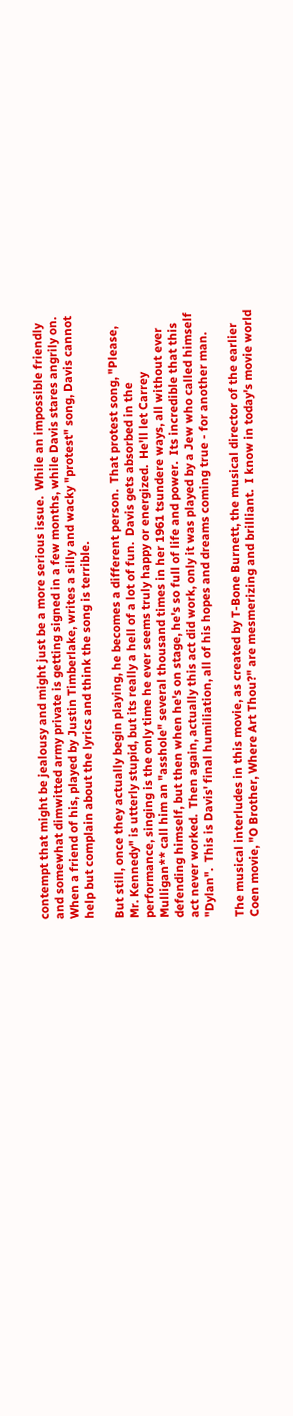contempt that might be jealousy and might just be a more serious issue.  While an impossible friendly and somewhat dimwitted army private is getting signed in a few months, while Davis stares angrily on.  When a friend of his, played by Justin Timberlake, writes a silly and wacky "protest" song, Davis cannot help but complain about the lyrics and think the song is terrible.

But still, once they actually begin playing, he becomes a different person.  That protest song, "Please, Mr. Kennedy" is utterly stupid, but its really a hell of a lot of fun.  Davis gets absorbed in the performance, singing is the only time he ever seems truly happy or energized.  He'll let Carrey Mulligan** call him an "asshole" several thousand times in her 1961 tsundere ways, all without ever defending himself, but then when he's on stage, he's so full of life and power.  Its incredible that this act never worked.  Then again, actually this act did work, only it was played by a Jew who called himself "Dylan".  This is Davis' final humiliation, all of his hopes and dreams coming true - for another man.

The musical interludes in this movie, as created by T-Bone Burnett, the musical director of the earlier Coen movie, "O Brother, Where Art Thou?" are mesmerizing and brilliant.  I know in today's movie world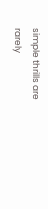simple thrills are rarely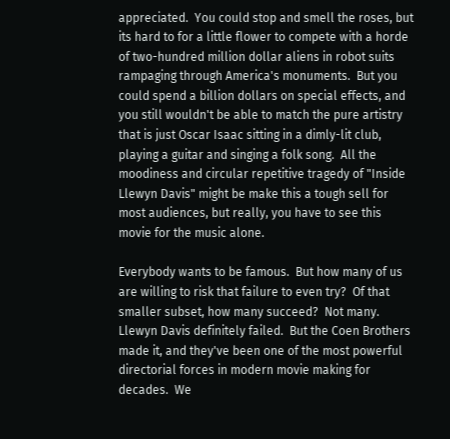appreciated.  You could stop and smell the roses, but its hard to for a little flower to compete with a horde of two-hundred million dollar aliens in robot suits rampaging through America's monuments.  But you could spend a billion dollars on special effects, and you still wouldn't be able to match the pure artistry that is just Oscar Isaac sitting in a dimly-lit club, playing a guitar and singing a folk song.  All the moodiness and circular repetitive tragedy of "Inside Llewyn Davis" might be make this a tough sell for most audiences, but really, you have to see this movie for the music alone.

Everybody wants to be famous.  But how many of us are willing to risk that failure to even try?  Of that smaller subset, how many succeed?  Not many.  Llewyn Davis definitely failed.  But the Coen Brothers made it, and they've been one of the most powerful directorial forces in modern movie making for decades.  We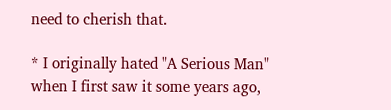need to cherish that.

* I originally hated "A Serious Man" when I first saw it some years ago,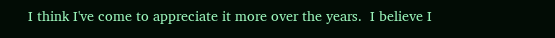I think I've come to appreciate it more over the years.  I believe I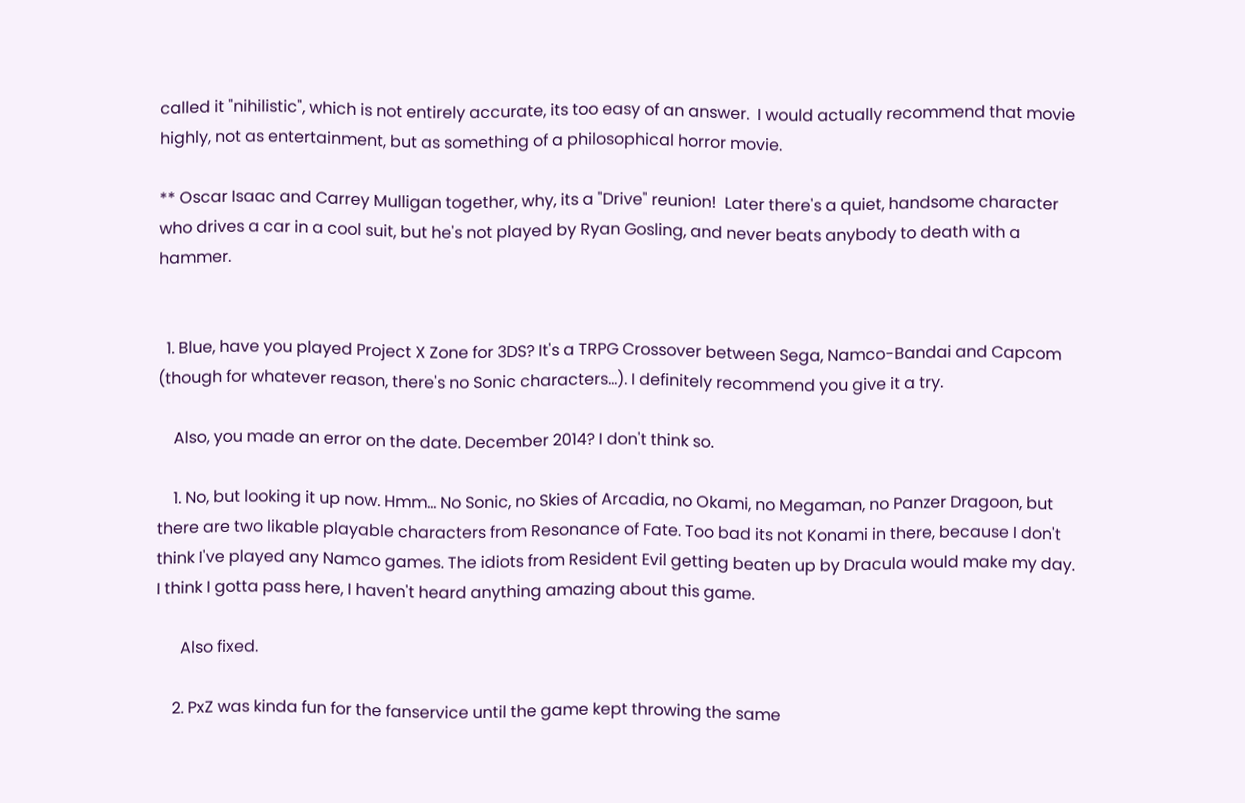called it "nihilistic", which is not entirely accurate, its too easy of an answer.  I would actually recommend that movie highly, not as entertainment, but as something of a philosophical horror movie.

** Oscar Isaac and Carrey Mulligan together, why, its a "Drive" reunion!  Later there's a quiet, handsome character who drives a car in a cool suit, but he's not played by Ryan Gosling, and never beats anybody to death with a hammer.


  1. Blue, have you played Project X Zone for 3DS? It's a TRPG Crossover between Sega, Namco-Bandai and Capcom (though for whatever reason, there's no Sonic characters...). I definitely recommend you give it a try.

    Also, you made an error on the date. December 2014? I don't think so.

    1. No, but looking it up now. Hmm... No Sonic, no Skies of Arcadia, no Okami, no Megaman, no Panzer Dragoon, but there are two likable playable characters from Resonance of Fate. Too bad its not Konami in there, because I don't think I've played any Namco games. The idiots from Resident Evil getting beaten up by Dracula would make my day. I think I gotta pass here, I haven't heard anything amazing about this game.

      Also fixed.

    2. PxZ was kinda fun for the fanservice until the game kept throwing the same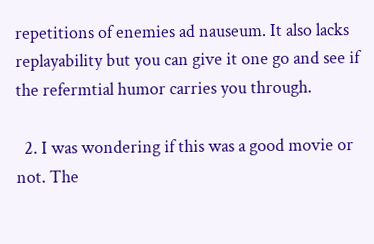repetitions of enemies ad nauseum. It also lacks replayability but you can give it one go and see if the refermtial humor carries you through.

  2. I was wondering if this was a good movie or not. The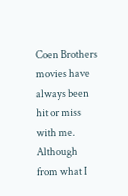Coen Brothers movies have always been hit or miss with me. Although from what I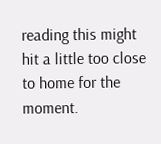reading this might hit a little too close to home for the moment.